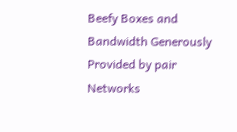Beefy Boxes and Bandwidth Generously Provided by pair Networks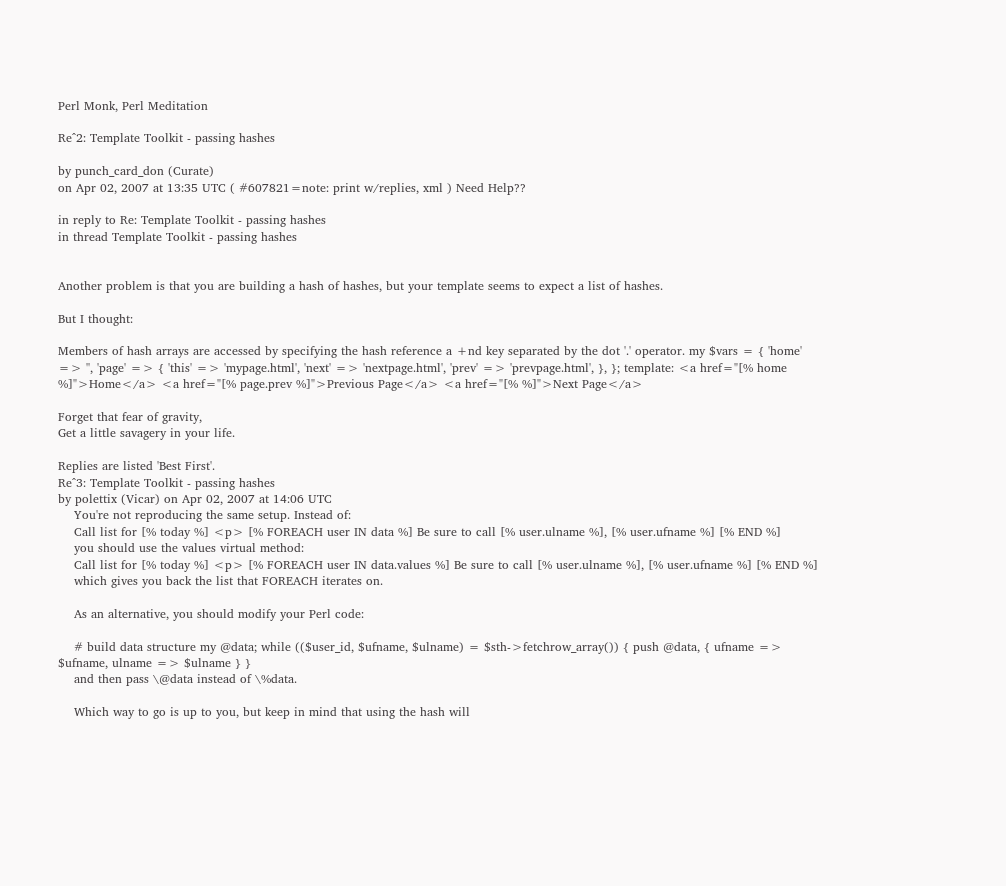Perl Monk, Perl Meditation

Re^2: Template Toolkit - passing hashes

by punch_card_don (Curate)
on Apr 02, 2007 at 13:35 UTC ( #607821=note: print w/replies, xml ) Need Help??

in reply to Re: Template Toolkit - passing hashes
in thread Template Toolkit - passing hashes


Another problem is that you are building a hash of hashes, but your template seems to expect a list of hashes.

But I thought:

Members of hash arrays are accessed by specifying the hash reference a +nd key separated by the dot '.' operator. my $vars = { 'home' => '', 'page' => { 'this' => 'mypage.html', 'next' => 'nextpage.html', 'prev' => 'prevpage.html', }, }; template: <a href="[% home %]">Home</a> <a href="[% page.prev %]">Previous Page</a> <a href="[% %]">Next Page</a>

Forget that fear of gravity,
Get a little savagery in your life.

Replies are listed 'Best First'.
Re^3: Template Toolkit - passing hashes
by polettix (Vicar) on Apr 02, 2007 at 14:06 UTC
    You're not reproducing the same setup. Instead of:
    Call list for [% today %] <p> [% FOREACH user IN data %] Be sure to call [% user.ulname %], [% user.ufname %] [% END %]
    you should use the values virtual method:
    Call list for [% today %] <p> [% FOREACH user IN data.values %] Be sure to call [% user.ulname %], [% user.ufname %] [% END %]
    which gives you back the list that FOREACH iterates on.

    As an alternative, you should modify your Perl code:

    # build data structure my @data; while (($user_id, $ufname, $ulname) = $sth->fetchrow_array()) { push @data, { ufname => $ufname, ulname => $ulname } }
    and then pass \@data instead of \%data.

    Which way to go is up to you, but keep in mind that using the hash will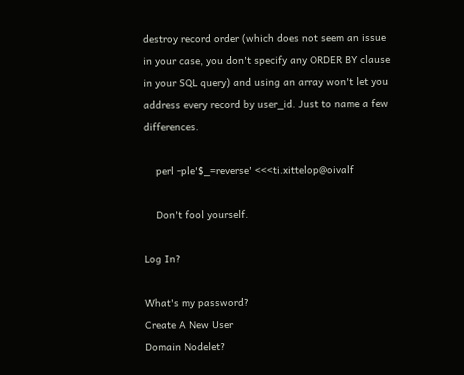destroy record order (which does not seem an issue in your case, you don't specify any ORDER BY clause in your SQL query) and using an array won't let you address every record by user_id. Just to name a few differences.

    perl -ple'$_=reverse' <<<ti.xittelop@oivalf

    Don't fool yourself.

Log In?

What's my password?
Create A New User
Domain Nodelet?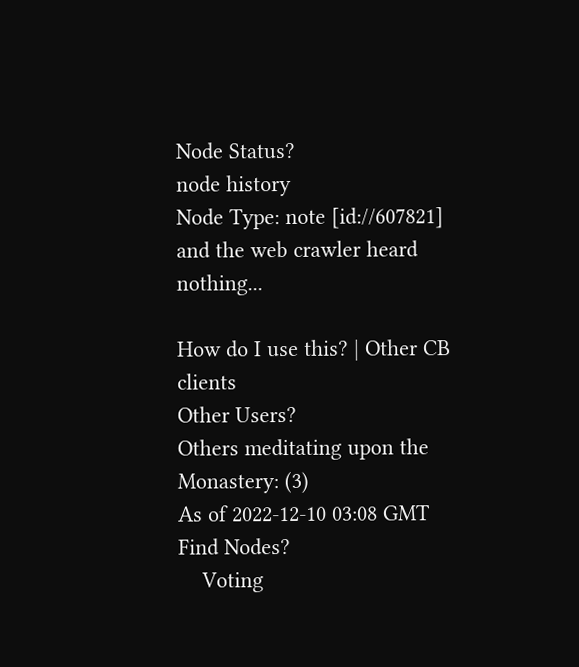Node Status?
node history
Node Type: note [id://607821]
and the web crawler heard nothing...

How do I use this? | Other CB clients
Other Users?
Others meditating upon the Monastery: (3)
As of 2022-12-10 03:08 GMT
Find Nodes?
    Voting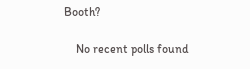Booth?

    No recent polls found